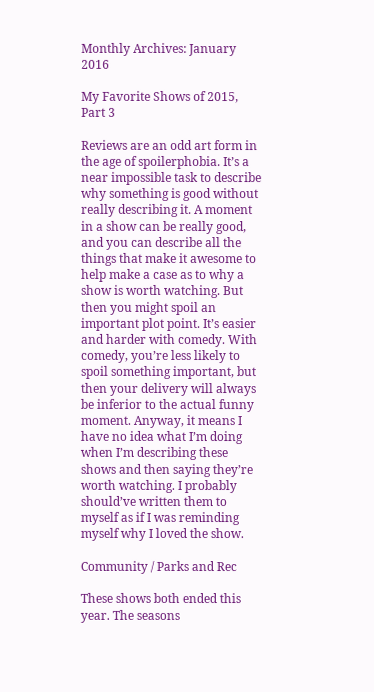Monthly Archives: January 2016

My Favorite Shows of 2015, Part 3

Reviews are an odd art form in the age of spoilerphobia. It’s a near impossible task to describe why something is good without really describing it. A moment in a show can be really good, and you can describe all the things that make it awesome to help make a case as to why a show is worth watching. But then you might spoil an important plot point. It’s easier and harder with comedy. With comedy, you’re less likely to spoil something important, but then your delivery will always be inferior to the actual funny moment. Anyway, it means I have no idea what I’m doing when I’m describing these shows and then saying they’re worth watching. I probably should’ve written them to myself as if I was reminding myself why I loved the show.

Community / Parks and Rec

These shows both ended this year. The seasons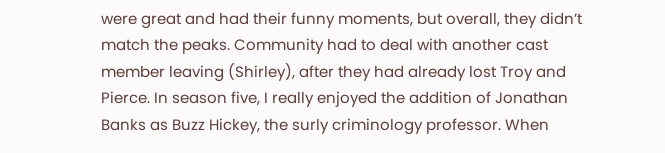were great and had their funny moments, but overall, they didn’t match the peaks. Community had to deal with another cast member leaving (Shirley), after they had already lost Troy and Pierce. In season five, I really enjoyed the addition of Jonathan Banks as Buzz Hickey, the surly criminology professor. When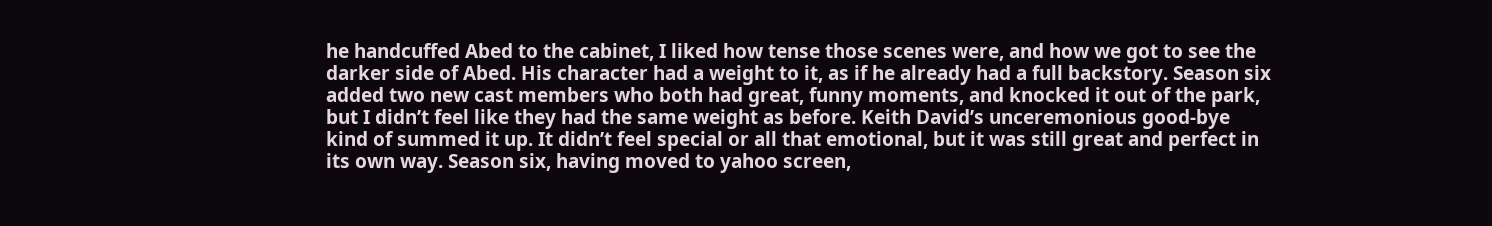he handcuffed Abed to the cabinet, I liked how tense those scenes were, and how we got to see the darker side of Abed. His character had a weight to it, as if he already had a full backstory. Season six added two new cast members who both had great, funny moments, and knocked it out of the park, but I didn’t feel like they had the same weight as before. Keith David’s unceremonious good-bye kind of summed it up. It didn’t feel special or all that emotional, but it was still great and perfect in its own way. Season six, having moved to yahoo screen,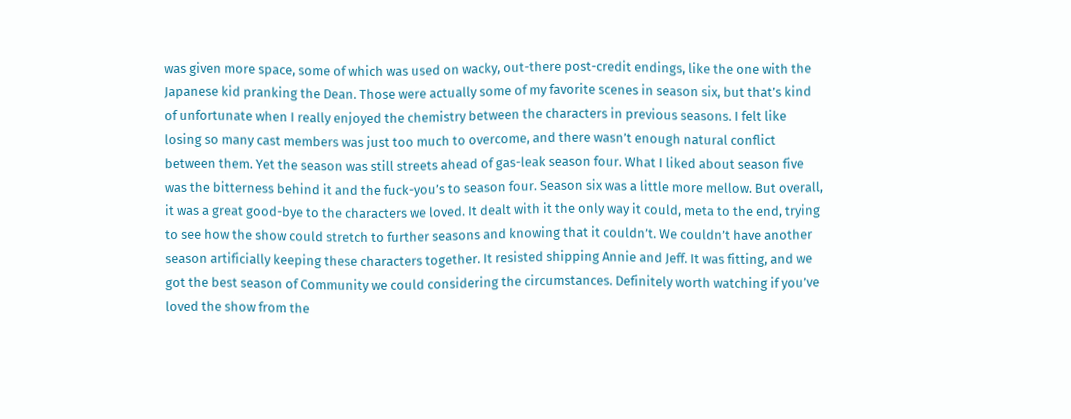was given more space, some of which was used on wacky, out-there post-credit endings, like the one with the Japanese kid pranking the Dean. Those were actually some of my favorite scenes in season six, but that’s kind of unfortunate when I really enjoyed the chemistry between the characters in previous seasons. I felt like losing so many cast members was just too much to overcome, and there wasn’t enough natural conflict between them. Yet the season was still streets ahead of gas-leak season four. What I liked about season five was the bitterness behind it and the fuck-you’s to season four. Season six was a little more mellow. But overall, it was a great good-bye to the characters we loved. It dealt with it the only way it could, meta to the end, trying to see how the show could stretch to further seasons and knowing that it couldn’t. We couldn’t have another season artificially keeping these characters together. It resisted shipping Annie and Jeff. It was fitting, and we got the best season of Community we could considering the circumstances. Definitely worth watching if you’ve loved the show from the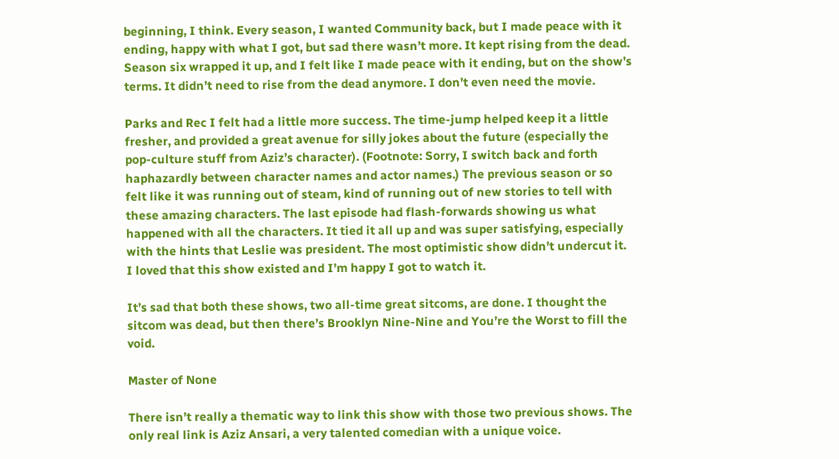beginning, I think. Every season, I wanted Community back, but I made peace with it ending, happy with what I got, but sad there wasn’t more. It kept rising from the dead. Season six wrapped it up, and I felt like I made peace with it ending, but on the show’s terms. It didn’t need to rise from the dead anymore. I don’t even need the movie.

Parks and Rec I felt had a little more success. The time-jump helped keep it a little fresher, and provided a great avenue for silly jokes about the future (especially the pop-culture stuff from Aziz’s character). (Footnote: Sorry, I switch back and forth haphazardly between character names and actor names.) The previous season or so felt like it was running out of steam, kind of running out of new stories to tell with these amazing characters. The last episode had flash-forwards showing us what happened with all the characters. It tied it all up and was super satisfying, especially with the hints that Leslie was president. The most optimistic show didn’t undercut it. I loved that this show existed and I’m happy I got to watch it.

It’s sad that both these shows, two all-time great sitcoms, are done. I thought the sitcom was dead, but then there’s Brooklyn Nine-Nine and You’re the Worst to fill the void.

Master of None

There isn’t really a thematic way to link this show with those two previous shows. The only real link is Aziz Ansari, a very talented comedian with a unique voice.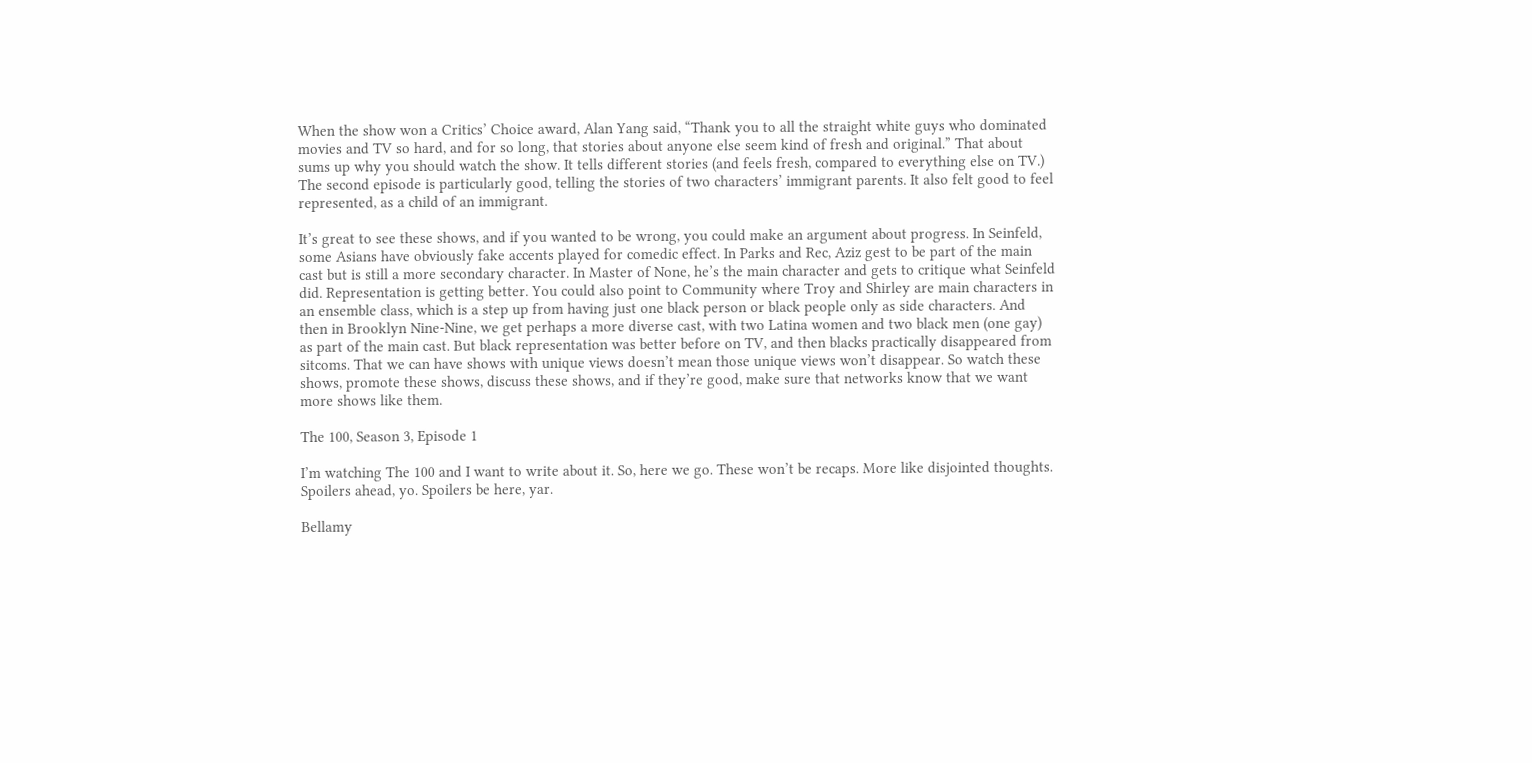When the show won a Critics’ Choice award, Alan Yang said, “Thank you to all the straight white guys who dominated movies and TV so hard, and for so long, that stories about anyone else seem kind of fresh and original.” That about sums up why you should watch the show. It tells different stories (and feels fresh, compared to everything else on TV.) The second episode is particularly good, telling the stories of two characters’ immigrant parents. It also felt good to feel represented, as a child of an immigrant.

It’s great to see these shows, and if you wanted to be wrong, you could make an argument about progress. In Seinfeld, some Asians have obviously fake accents played for comedic effect. In Parks and Rec, Aziz gest to be part of the main cast but is still a more secondary character. In Master of None, he’s the main character and gets to critique what Seinfeld did. Representation is getting better. You could also point to Community where Troy and Shirley are main characters in an ensemble class, which is a step up from having just one black person or black people only as side characters. And then in Brooklyn Nine-Nine, we get perhaps a more diverse cast, with two Latina women and two black men (one gay) as part of the main cast. But black representation was better before on TV, and then blacks practically disappeared from sitcoms. That we can have shows with unique views doesn’t mean those unique views won’t disappear. So watch these shows, promote these shows, discuss these shows, and if they’re good, make sure that networks know that we want more shows like them.

The 100, Season 3, Episode 1

I’m watching The 100 and I want to write about it. So, here we go. These won’t be recaps. More like disjointed thoughts. Spoilers ahead, yo. Spoilers be here, yar.

Bellamy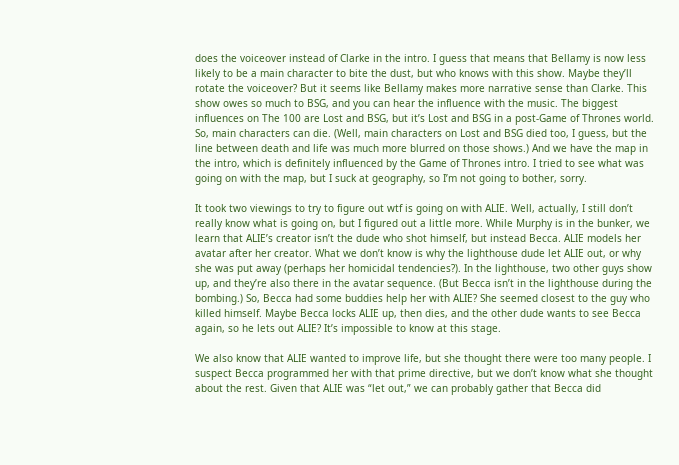does the voiceover instead of Clarke in the intro. I guess that means that Bellamy is now less likely to be a main character to bite the dust, but who knows with this show. Maybe they’ll rotate the voiceover? But it seems like Bellamy makes more narrative sense than Clarke. This show owes so much to BSG, and you can hear the influence with the music. The biggest influences on The 100 are Lost and BSG, but it’s Lost and BSG in a post-Game of Thrones world. So, main characters can die. (Well, main characters on Lost and BSG died too, I guess, but the line between death and life was much more blurred on those shows.) And we have the map in the intro, which is definitely influenced by the Game of Thrones intro. I tried to see what was going on with the map, but I suck at geography, so I’m not going to bother, sorry.

It took two viewings to try to figure out wtf is going on with ALIE. Well, actually, I still don’t really know what is going on, but I figured out a little more. While Murphy is in the bunker, we learn that ALIE’s creator isn’t the dude who shot himself, but instead Becca. ALIE models her avatar after her creator. What we don’t know is why the lighthouse dude let ALIE out, or why she was put away (perhaps her homicidal tendencies?). In the lighthouse, two other guys show up, and they’re also there in the avatar sequence. (But Becca isn’t in the lighthouse during the bombing.) So, Becca had some buddies help her with ALIE? She seemed closest to the guy who killed himself. Maybe Becca locks ALIE up, then dies, and the other dude wants to see Becca again, so he lets out ALIE? It’s impossible to know at this stage.

We also know that ALIE wanted to improve life, but she thought there were too many people. I suspect Becca programmed her with that prime directive, but we don’t know what she thought about the rest. Given that ALIE was “let out,” we can probably gather that Becca did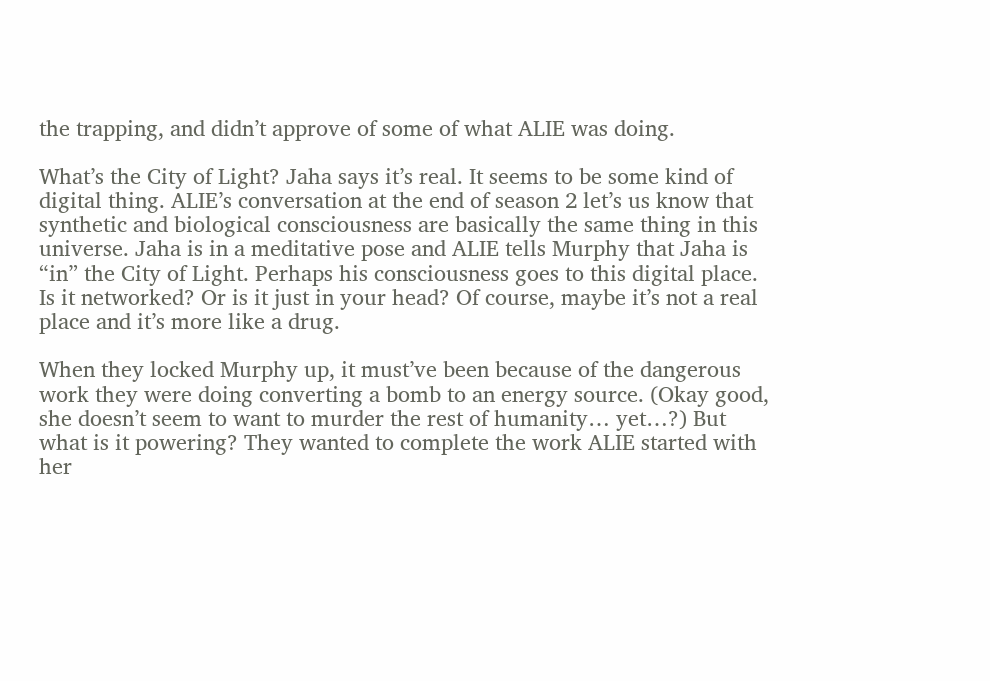the trapping, and didn’t approve of some of what ALIE was doing.

What’s the City of Light? Jaha says it’s real. It seems to be some kind of digital thing. ALIE’s conversation at the end of season 2 let’s us know that synthetic and biological consciousness are basically the same thing in this universe. Jaha is in a meditative pose and ALIE tells Murphy that Jaha is “in” the City of Light. Perhaps his consciousness goes to this digital place. Is it networked? Or is it just in your head? Of course, maybe it’s not a real place and it’s more like a drug.

When they locked Murphy up, it must’ve been because of the dangerous work they were doing converting a bomb to an energy source. (Okay good, she doesn’t seem to want to murder the rest of humanity… yet…?) But what is it powering? They wanted to complete the work ALIE started with her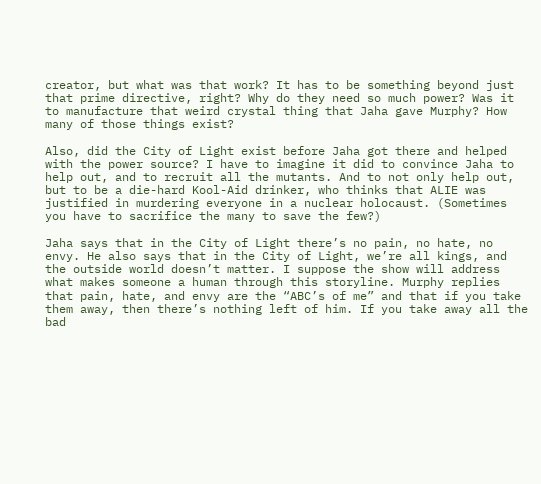creator, but what was that work? It has to be something beyond just that prime directive, right? Why do they need so much power? Was it to manufacture that weird crystal thing that Jaha gave Murphy? How many of those things exist?

Also, did the City of Light exist before Jaha got there and helped with the power source? I have to imagine it did to convince Jaha to help out, and to recruit all the mutants. And to not only help out, but to be a die-hard Kool-Aid drinker, who thinks that ALIE was justified in murdering everyone in a nuclear holocaust. (Sometimes you have to sacrifice the many to save the few?)

Jaha says that in the City of Light there’s no pain, no hate, no envy. He also says that in the City of Light, we’re all kings, and the outside world doesn’t matter. I suppose the show will address what makes someone a human through this storyline. Murphy replies that pain, hate, and envy are the “ABC’s of me” and that if you take them away, then there’s nothing left of him. If you take away all the bad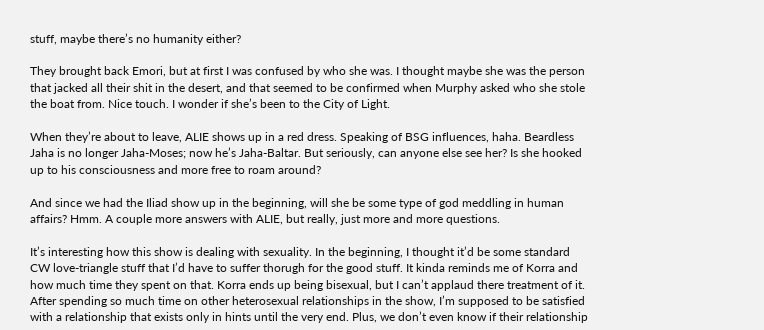stuff, maybe there’s no humanity either?

They brought back Emori, but at first I was confused by who she was. I thought maybe she was the person that jacked all their shit in the desert, and that seemed to be confirmed when Murphy asked who she stole the boat from. Nice touch. I wonder if she’s been to the City of Light.

When they’re about to leave, ALIE shows up in a red dress. Speaking of BSG influences, haha. Beardless Jaha is no longer Jaha-Moses; now he’s Jaha-Baltar. But seriously, can anyone else see her? Is she hooked up to his consciousness and more free to roam around?

And since we had the Iliad show up in the beginning, will she be some type of god meddling in human affairs? Hmm. A couple more answers with ALIE, but really, just more and more questions.

It’s interesting how this show is dealing with sexuality. In the beginning, I thought it’d be some standard CW love-triangle stuff that I’d have to suffer thorugh for the good stuff. It kinda reminds me of Korra and how much time they spent on that. Korra ends up being bisexual, but I can’t applaud there treatment of it. After spending so much time on other heterosexual relationships in the show, I’m supposed to be satisfied with a relationship that exists only in hints until the very end. Plus, we don’t even know if their relationship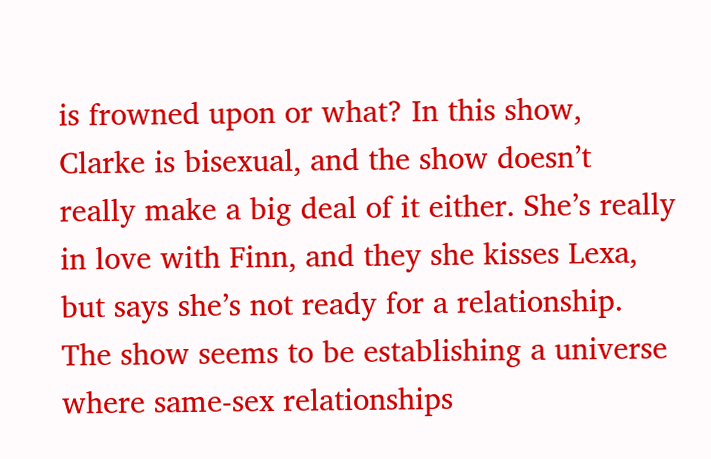is frowned upon or what? In this show, Clarke is bisexual, and the show doesn’t really make a big deal of it either. She’s really in love with Finn, and they she kisses Lexa, but says she’s not ready for a relationship. The show seems to be establishing a universe where same-sex relationships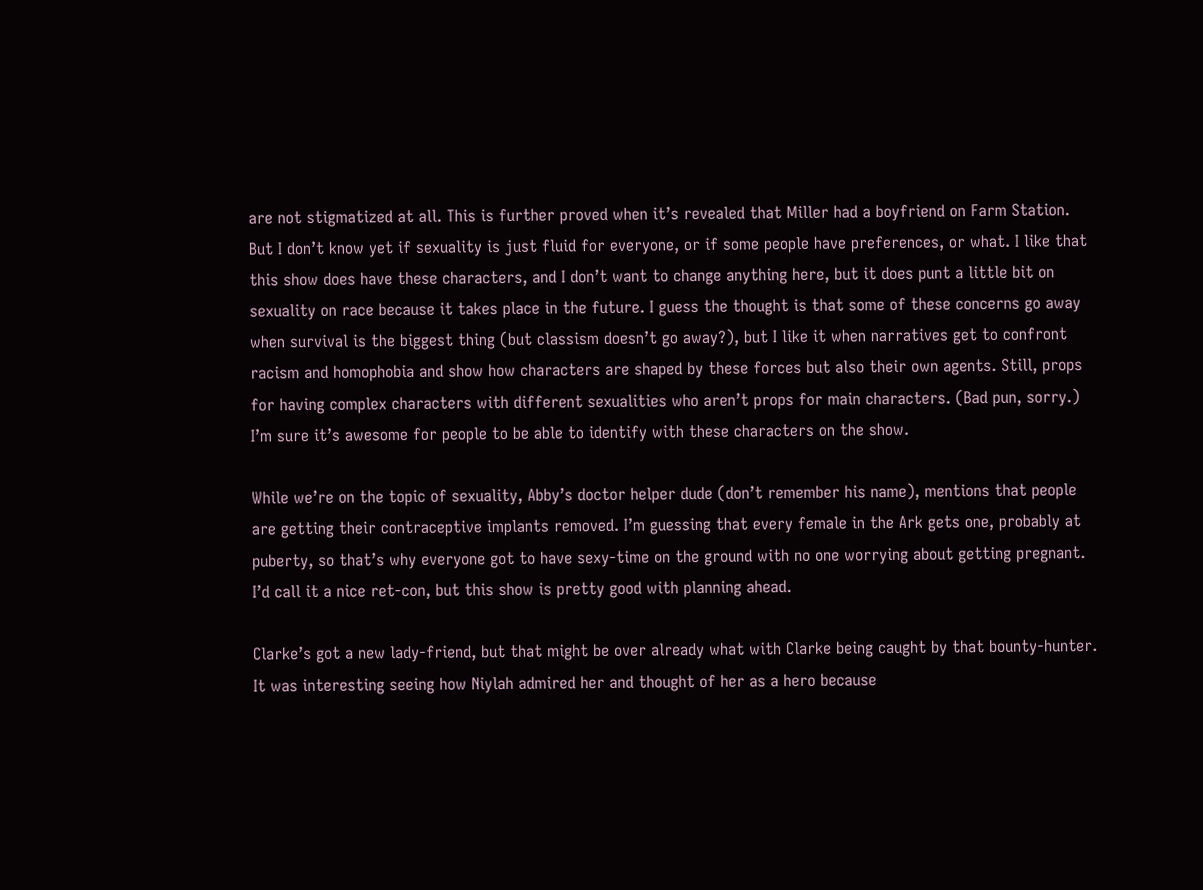are not stigmatized at all. This is further proved when it’s revealed that Miller had a boyfriend on Farm Station. But I don’t know yet if sexuality is just fluid for everyone, or if some people have preferences, or what. I like that this show does have these characters, and I don’t want to change anything here, but it does punt a little bit on sexuality on race because it takes place in the future. I guess the thought is that some of these concerns go away when survival is the biggest thing (but classism doesn’t go away?), but I like it when narratives get to confront racism and homophobia and show how characters are shaped by these forces but also their own agents. Still, props for having complex characters with different sexualities who aren’t props for main characters. (Bad pun, sorry.) I’m sure it’s awesome for people to be able to identify with these characters on the show.

While we’re on the topic of sexuality, Abby’s doctor helper dude (don’t remember his name), mentions that people are getting their contraceptive implants removed. I’m guessing that every female in the Ark gets one, probably at puberty, so that’s why everyone got to have sexy-time on the ground with no one worrying about getting pregnant. I’d call it a nice ret-con, but this show is pretty good with planning ahead.

Clarke’s got a new lady-friend, but that might be over already what with Clarke being caught by that bounty-hunter. It was interesting seeing how Niylah admired her and thought of her as a hero because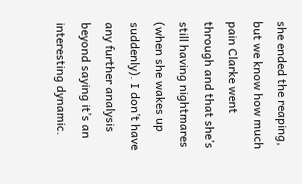she ended the reaping, but we know how much pain Clarke went through and that she’s still having nightmares (when she wakes up suddenly). I don’t have any further analysis beyond saying it’s an interesting dynamic.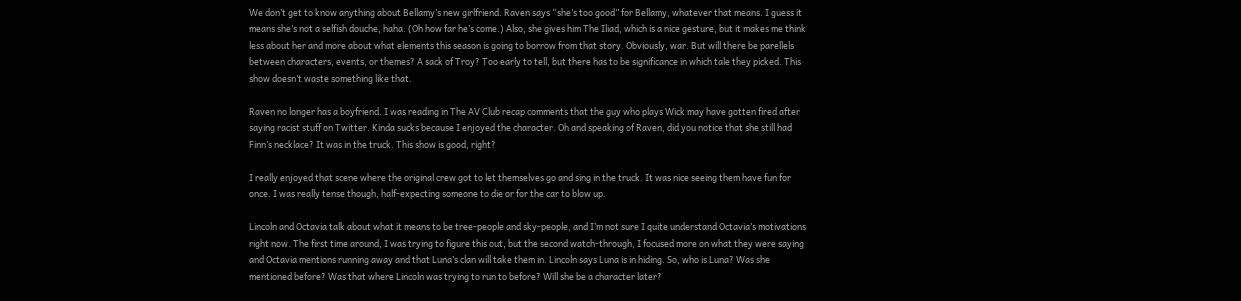We don’t get to know anything about Bellamy’s new girlfriend. Raven says “she’s too good” for Bellamy, whatever that means. I guess it means she’s not a selfish douche, haha. (Oh how far he’s come.) Also, she gives him The Iliad, which is a nice gesture, but it makes me think less about her and more about what elements this season is going to borrow from that story. Obviously, war. But will there be parellels between characters, events, or themes? A sack of Troy? Too early to tell, but there has to be significance in which tale they picked. This show doesn’t waste something like that.

Raven no longer has a boyfriend. I was reading in The AV Club recap comments that the guy who plays Wick may have gotten fired after saying racist stuff on Twitter. Kinda sucks because I enjoyed the character. Oh and speaking of Raven, did you notice that she still had Finn’s necklace? It was in the truck. This show is good, right?

I really enjoyed that scene where the original crew got to let themselves go and sing in the truck. It was nice seeing them have fun for once. I was really tense though, half-expecting someone to die or for the car to blow up.

Lincoln and Octavia talk about what it means to be tree-people and sky-people, and I’m not sure I quite understand Octavia’s motivations right now. The first time around, I was trying to figure this out, but the second watch-through, I focused more on what they were saying and Octavia mentions running away and that Luna’s clan will take them in. Lincoln says Luna is in hiding. So, who is Luna? Was she mentioned before? Was that where Lincoln was trying to run to before? Will she be a character later?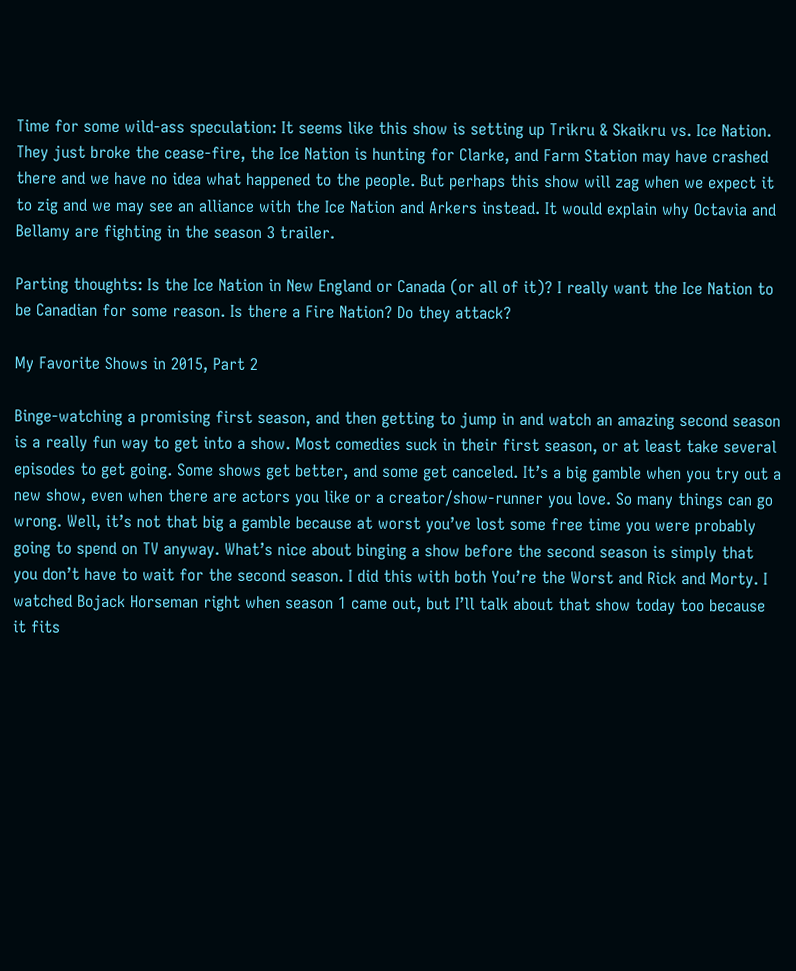Time for some wild-ass speculation: It seems like this show is setting up Trikru & Skaikru vs. Ice Nation. They just broke the cease-fire, the Ice Nation is hunting for Clarke, and Farm Station may have crashed there and we have no idea what happened to the people. But perhaps this show will zag when we expect it to zig and we may see an alliance with the Ice Nation and Arkers instead. It would explain why Octavia and Bellamy are fighting in the season 3 trailer.

Parting thoughts: Is the Ice Nation in New England or Canada (or all of it)? I really want the Ice Nation to be Canadian for some reason. Is there a Fire Nation? Do they attack?

My Favorite Shows in 2015, Part 2

Binge-watching a promising first season, and then getting to jump in and watch an amazing second season is a really fun way to get into a show. Most comedies suck in their first season, or at least take several episodes to get going. Some shows get better, and some get canceled. It’s a big gamble when you try out a new show, even when there are actors you like or a creator/show-runner you love. So many things can go wrong. Well, it’s not that big a gamble because at worst you’ve lost some free time you were probably going to spend on TV anyway. What’s nice about binging a show before the second season is simply that you don’t have to wait for the second season. I did this with both You’re the Worst and Rick and Morty. I watched Bojack Horseman right when season 1 came out, but I’ll talk about that show today too because it fits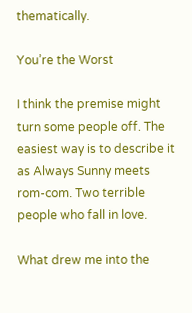thematically.

You’re the Worst

I think the premise might turn some people off. The easiest way is to describe it as Always Sunny meets rom-com. Two terrible people who fall in love.

What drew me into the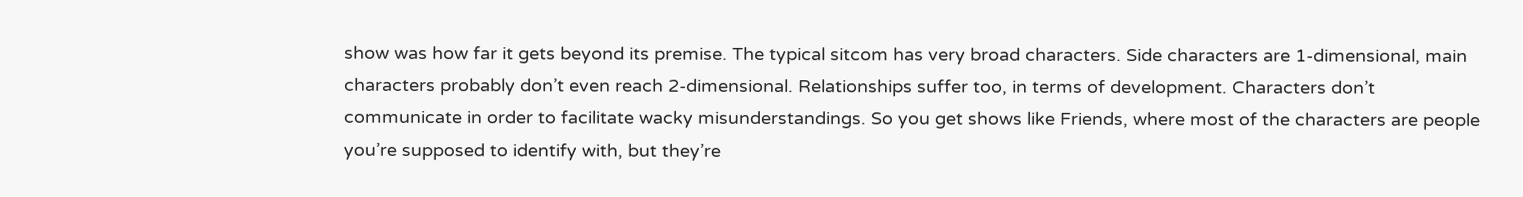show was how far it gets beyond its premise. The typical sitcom has very broad characters. Side characters are 1-dimensional, main characters probably don’t even reach 2-dimensional. Relationships suffer too, in terms of development. Characters don’t communicate in order to facilitate wacky misunderstandings. So you get shows like Friends, where most of the characters are people you’re supposed to identify with, but they’re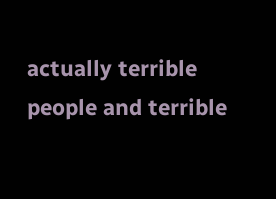actually terrible people and terrible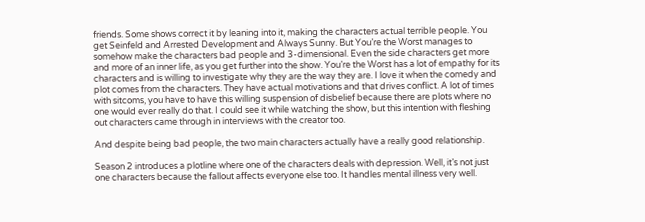friends. Some shows correct it by leaning into it, making the characters actual terrible people. You get Seinfeld and Arrested Development and Always Sunny. But You’re the Worst manages to somehow make the characters bad people and 3-dimensional. Even the side characters get more and more of an inner life, as you get further into the show. You’re the Worst has a lot of empathy for its characters and is willing to investigate why they are the way they are. I love it when the comedy and plot comes from the characters. They have actual motivations and that drives conflict. A lot of times with sitcoms, you have to have this willing suspension of disbelief because there are plots where no one would ever really do that. I could see it while watching the show, but this intention with fleshing out characters came through in interviews with the creator too.

And despite being bad people, the two main characters actually have a really good relationship.

Season 2 introduces a plotline where one of the characters deals with depression. Well, it’s not just one characters because the fallout affects everyone else too. It handles mental illness very well.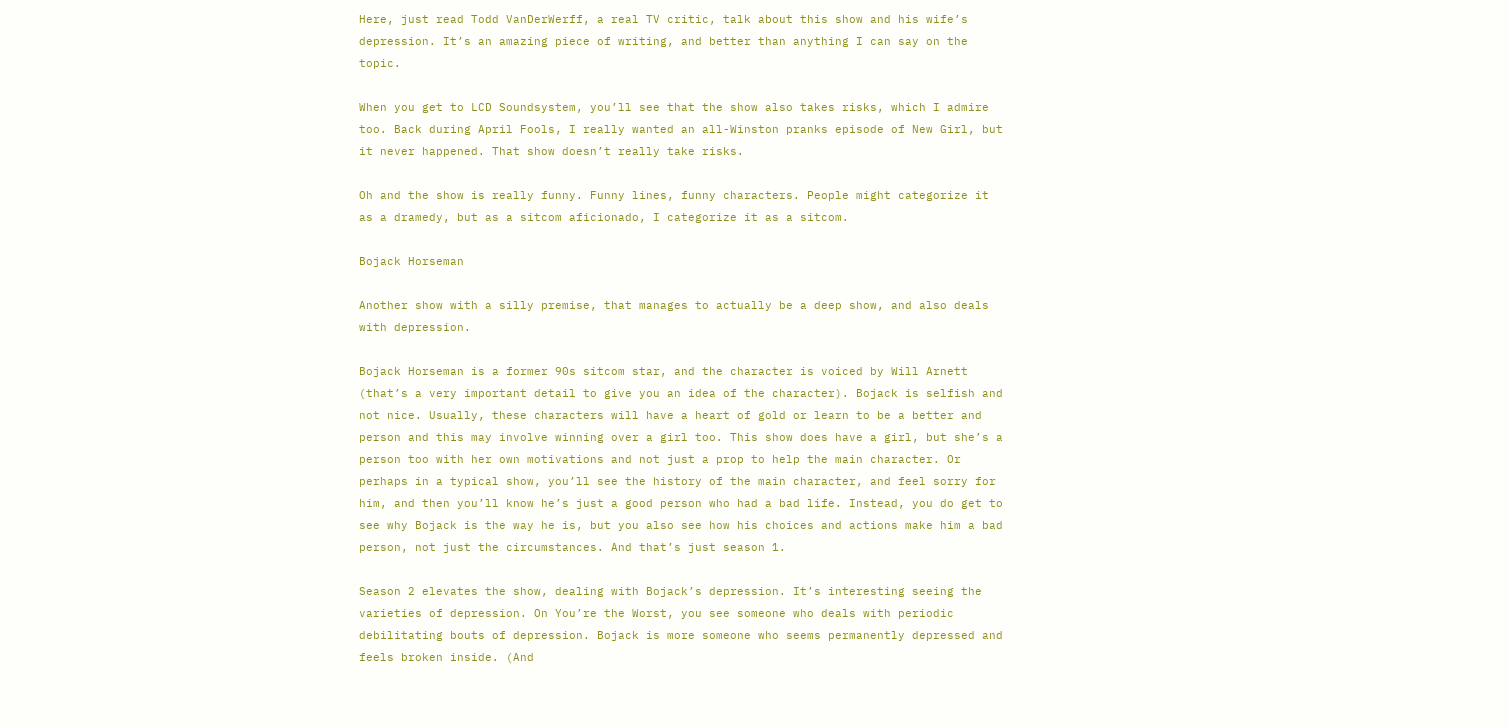Here, just read Todd VanDerWerff, a real TV critic, talk about this show and his wife’s depression. It’s an amazing piece of writing, and better than anything I can say on the topic.

When you get to LCD Soundsystem, you’ll see that the show also takes risks, which I admire too. Back during April Fools, I really wanted an all-Winston pranks episode of New Girl, but it never happened. That show doesn’t really take risks.

Oh and the show is really funny. Funny lines, funny characters. People might categorize it as a dramedy, but as a sitcom aficionado, I categorize it as a sitcom.

Bojack Horseman

Another show with a silly premise, that manages to actually be a deep show, and also deals with depression.

Bojack Horseman is a former 90s sitcom star, and the character is voiced by Will Arnett (that’s a very important detail to give you an idea of the character). Bojack is selfish and not nice. Usually, these characters will have a heart of gold or learn to be a better and person and this may involve winning over a girl too. This show does have a girl, but she’s a person too with her own motivations and not just a prop to help the main character. Or perhaps in a typical show, you’ll see the history of the main character, and feel sorry for him, and then you’ll know he’s just a good person who had a bad life. Instead, you do get to see why Bojack is the way he is, but you also see how his choices and actions make him a bad person, not just the circumstances. And that’s just season 1.

Season 2 elevates the show, dealing with Bojack’s depression. It’s interesting seeing the varieties of depression. On You’re the Worst, you see someone who deals with periodic debilitating bouts of depression. Bojack is more someone who seems permanently depressed and feels broken inside. (And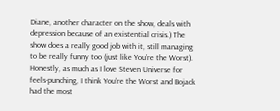Diane, another character on the show, deals with depression because of an existential crisis.) The show does a really good job with it, still managing to be really funny too (just like You’re the Worst). Honestly, as much as I love Steven Universe for feels-punching, I think You’re the Worst and Bojack had the most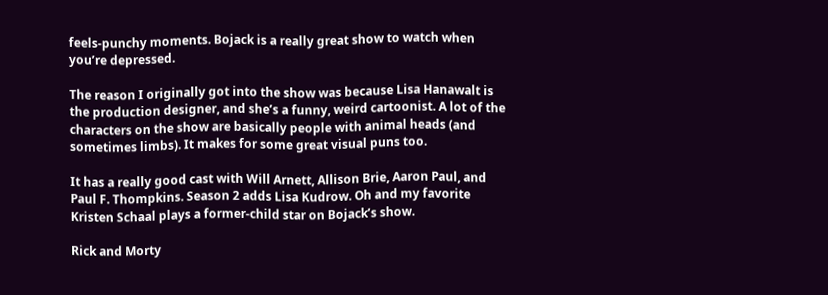feels-punchy moments. Bojack is a really great show to watch when you’re depressed.

The reason I originally got into the show was because Lisa Hanawalt is the production designer, and she’s a funny, weird cartoonist. A lot of the characters on the show are basically people with animal heads (and sometimes limbs). It makes for some great visual puns too.

It has a really good cast with Will Arnett, Allison Brie, Aaron Paul, and Paul F. Thompkins. Season 2 adds Lisa Kudrow. Oh and my favorite Kristen Schaal plays a former-child star on Bojack’s show.

Rick and Morty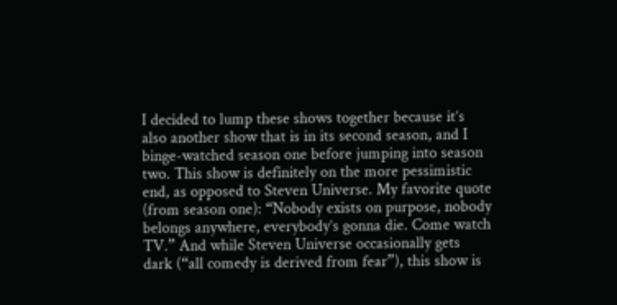I decided to lump these shows together because it’s also another show that is in its second season, and I binge-watched season one before jumping into season two. This show is definitely on the more pessimistic end, as opposed to Steven Universe. My favorite quote (from season one): “Nobody exists on purpose, nobody belongs anywhere, everybody’s gonna die. Come watch TV.” And while Steven Universe occasionally gets dark (“all comedy is derived from fear”), this show is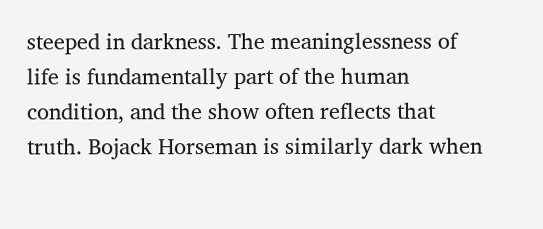steeped in darkness. The meaninglessness of life is fundamentally part of the human condition, and the show often reflects that truth. Bojack Horseman is similarly dark when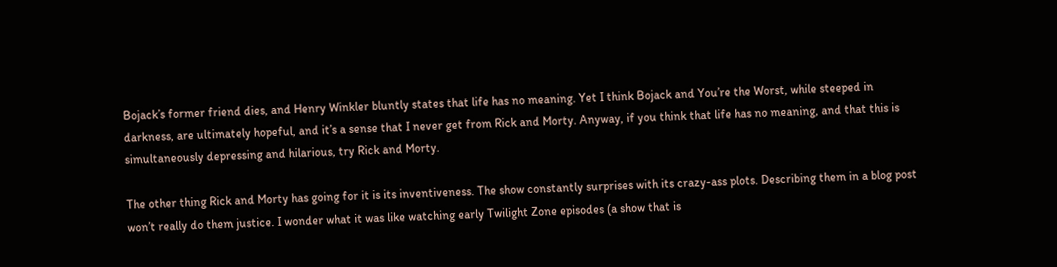Bojack’s former friend dies, and Henry Winkler bluntly states that life has no meaning. Yet I think Bojack and You’re the Worst, while steeped in darkness, are ultimately hopeful, and it’s a sense that I never get from Rick and Morty. Anyway, if you think that life has no meaning, and that this is simultaneously depressing and hilarious, try Rick and Morty.

The other thing Rick and Morty has going for it is its inventiveness. The show constantly surprises with its crazy-ass plots. Describing them in a blog post won’t really do them justice. I wonder what it was like watching early Twilight Zone episodes (a show that is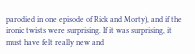parodied in one episode of Rick and Morty), and if the ironic twists were surprising. If it was surprising, it must have felt really new and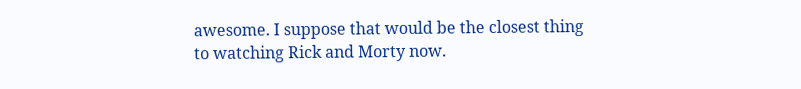awesome. I suppose that would be the closest thing to watching Rick and Morty now.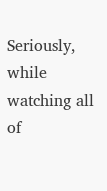Seriously, while watching all of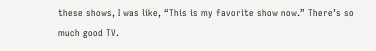these shows, I was like, “This is my favorite show now.” There’s so much good TV.